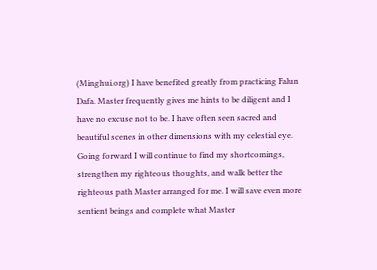(Minghui.org) I have benefited greatly from practicing Falun Dafa. Master frequently gives me hints to be diligent and I have no excuse not to be. I have often seen sacred and beautiful scenes in other dimensions with my celestial eye. Going forward I will continue to find my shortcomings, strengthen my righteous thoughts, and walk better the righteous path Master arranged for me. I will save even more sentient beings and complete what Master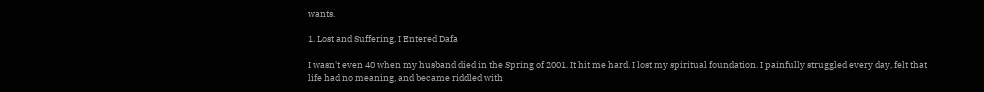wants.

1. Lost and Suffering, I Entered Dafa

I wasn't even 40 when my husband died in the Spring of 2001. It hit me hard. I lost my spiritual foundation. I painfully struggled every day, felt that life had no meaning, and became riddled with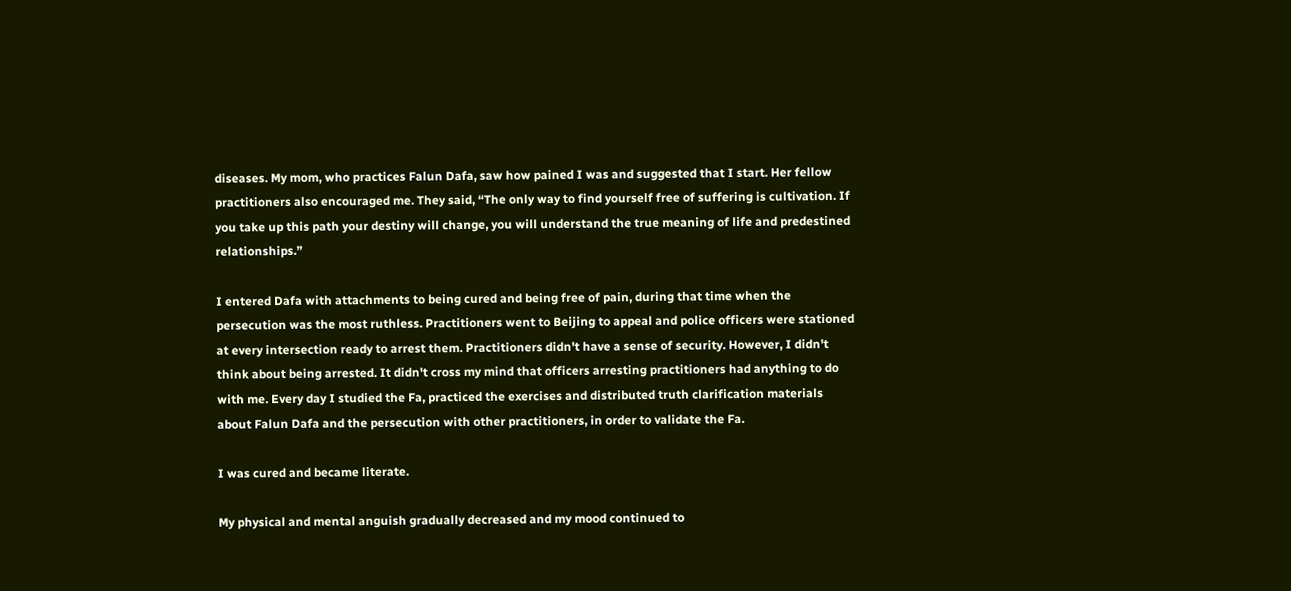diseases. My mom, who practices Falun Dafa, saw how pained I was and suggested that I start. Her fellow practitioners also encouraged me. They said, “The only way to find yourself free of suffering is cultivation. If you take up this path your destiny will change, you will understand the true meaning of life and predestined relationships.”

I entered Dafa with attachments to being cured and being free of pain, during that time when the persecution was the most ruthless. Practitioners went to Beijing to appeal and police officers were stationed at every intersection ready to arrest them. Practitioners didn't have a sense of security. However, I didn't think about being arrested. It didn't cross my mind that officers arresting practitioners had anything to do with me. Every day I studied the Fa, practiced the exercises and distributed truth clarification materials about Falun Dafa and the persecution with other practitioners, in order to validate the Fa.

I was cured and became literate.

My physical and mental anguish gradually decreased and my mood continued to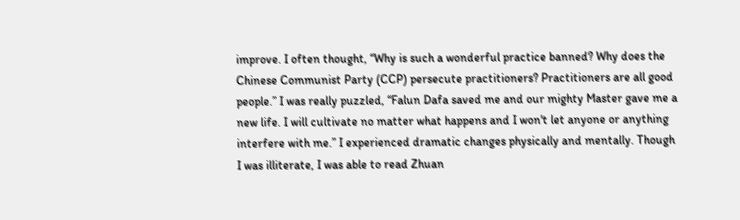improve. I often thought, “Why is such a wonderful practice banned? Why does the Chinese Communist Party (CCP) persecute practitioners? Practitioners are all good people.” I was really puzzled, “Falun Dafa saved me and our mighty Master gave me a new life. I will cultivate no matter what happens and I won't let anyone or anything interfere with me.” I experienced dramatic changes physically and mentally. Though I was illiterate, I was able to read Zhuan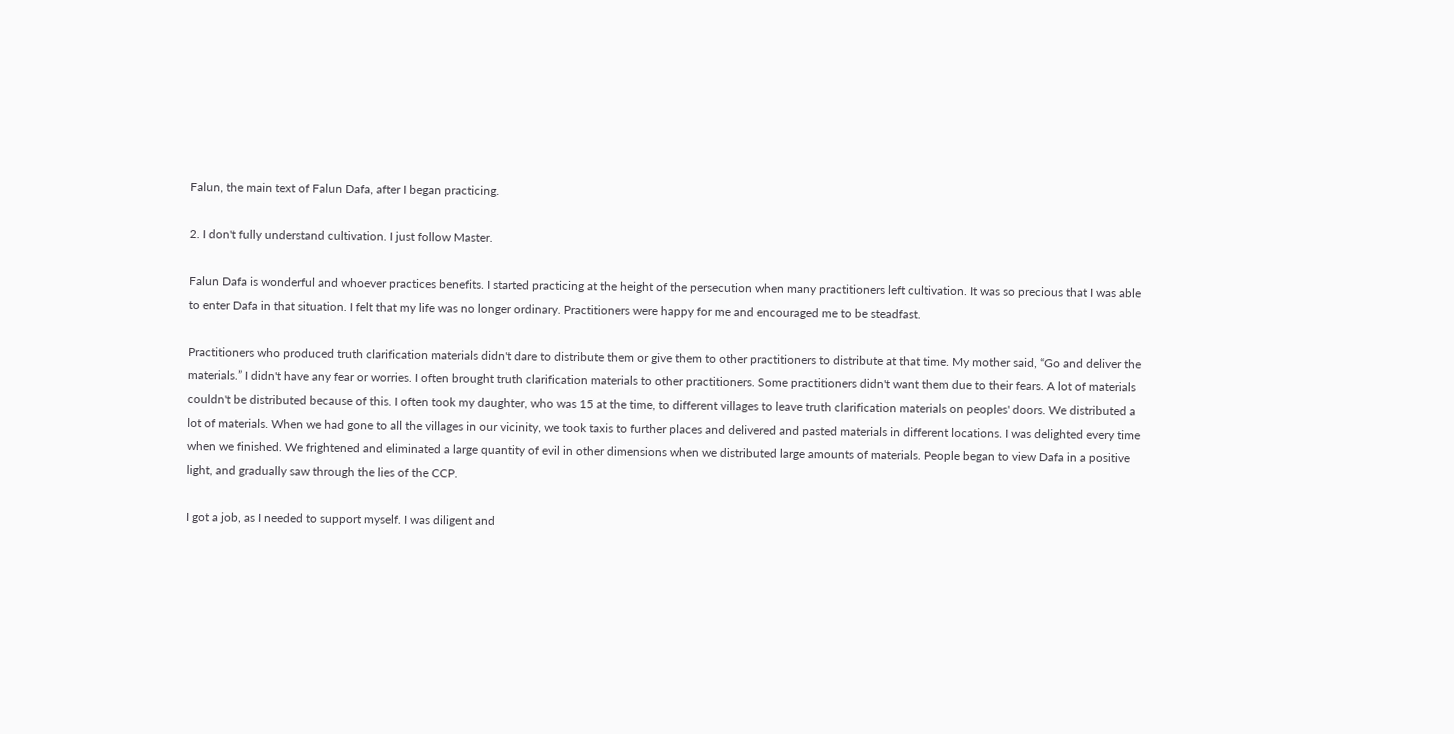Falun, the main text of Falun Dafa, after I began practicing.

2. I don't fully understand cultivation. I just follow Master.

Falun Dafa is wonderful and whoever practices benefits. I started practicing at the height of the persecution when many practitioners left cultivation. It was so precious that I was able to enter Dafa in that situation. I felt that my life was no longer ordinary. Practitioners were happy for me and encouraged me to be steadfast.

Practitioners who produced truth clarification materials didn't dare to distribute them or give them to other practitioners to distribute at that time. My mother said, “Go and deliver the materials.” I didn't have any fear or worries. I often brought truth clarification materials to other practitioners. Some practitioners didn't want them due to their fears. A lot of materials couldn't be distributed because of this. I often took my daughter, who was 15 at the time, to different villages to leave truth clarification materials on peoples' doors. We distributed a lot of materials. When we had gone to all the villages in our vicinity, we took taxis to further places and delivered and pasted materials in different locations. I was delighted every time when we finished. We frightened and eliminated a large quantity of evil in other dimensions when we distributed large amounts of materials. People began to view Dafa in a positive light, and gradually saw through the lies of the CCP.

I got a job, as I needed to support myself. I was diligent and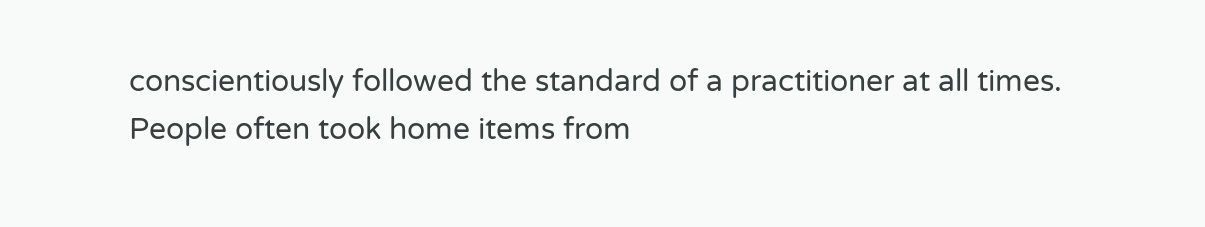conscientiously followed the standard of a practitioner at all times. People often took home items from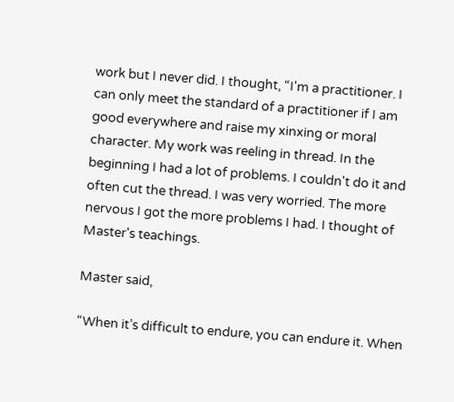work but I never did. I thought, “I'm a practitioner. I can only meet the standard of a practitioner if I am good everywhere and raise my xinxing or moral character. My work was reeling in thread. In the beginning I had a lot of problems. I couldn't do it and often cut the thread. I was very worried. The more nervous I got the more problems I had. I thought of Master's teachings.

Master said,

“When it’s difficult to endure, you can endure it. When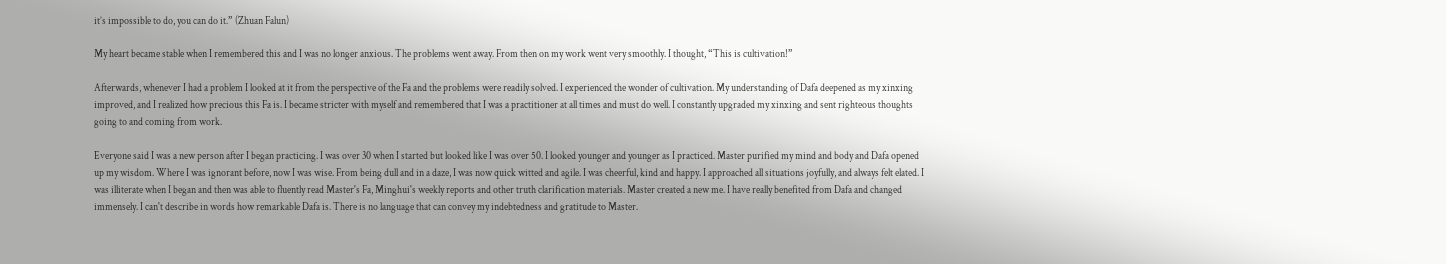it’s impossible to do, you can do it.” (Zhuan Falun)

My heart became stable when I remembered this and I was no longer anxious. The problems went away. From then on my work went very smoothly. I thought, “This is cultivation!”

Afterwards, whenever I had a problem I looked at it from the perspective of the Fa and the problems were readily solved. I experienced the wonder of cultivation. My understanding of Dafa deepened as my xinxing improved, and I realized how precious this Fa is. I became stricter with myself and remembered that I was a practitioner at all times and must do well. I constantly upgraded my xinxing and sent righteous thoughts going to and coming from work.

Everyone said I was a new person after I began practicing. I was over 30 when I started but looked like I was over 50. I looked younger and younger as I practiced. Master purified my mind and body and Dafa opened up my wisdom. Where I was ignorant before, now I was wise. From being dull and in a daze, I was now quick witted and agile. I was cheerful, kind and happy. I approached all situations joyfully, and always felt elated. I was illiterate when I began and then was able to fluently read Master's Fa, Minghui's weekly reports and other truth clarification materials. Master created a new me. I have really benefited from Dafa and changed immensely. I can't describe in words how remarkable Dafa is. There is no language that can convey my indebtedness and gratitude to Master.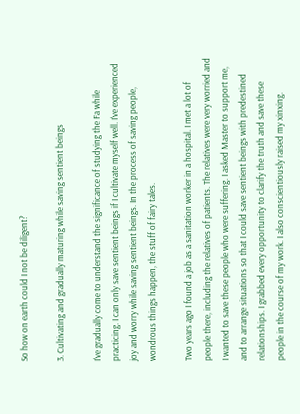So how on earth could I not be diligent?

3. Cultivating and gradually maturing while saving sentient beings

I've gradually come to understand the significance of studying the Fa while practicing. I can only save sentient beings if I cultivate myself well. I've experienced joy and worry while saving sentient beings. In the process of saving people, wondrous things happen, the stuff of fairy tales.

Two years ago I found a job as a sanitation worker in a hospital. I met a lot of people there, including the relatives of patients. The relatives were very worried and I wanted to save these people who were suffering. I asked Master to support me, and to arrange situations so that I could save sentient beings with predestined relationships. I grabbed every opportunity to clarify the truth and save these people in the course of my work. I also conscientiously raised my xinxing.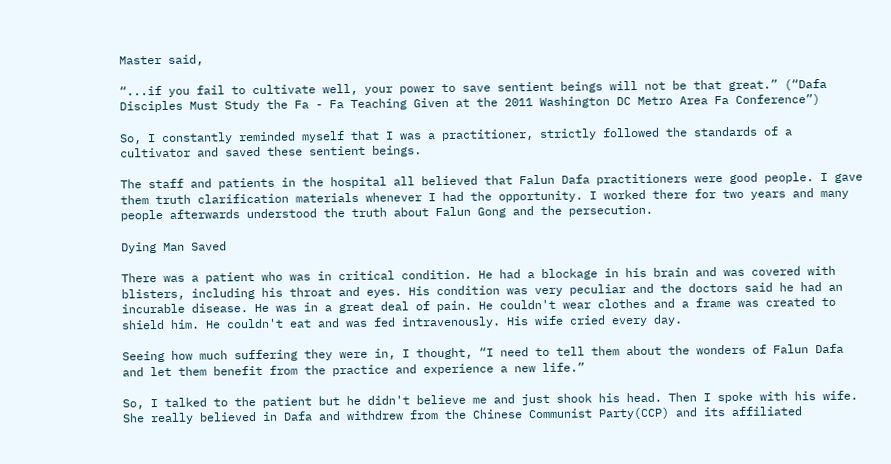Master said,

“...if you fail to cultivate well, your power to save sentient beings will not be that great.” (“Dafa Disciples Must Study the Fa - Fa Teaching Given at the 2011 Washington DC Metro Area Fa Conference”)

So, I constantly reminded myself that I was a practitioner, strictly followed the standards of a cultivator and saved these sentient beings.

The staff and patients in the hospital all believed that Falun Dafa practitioners were good people. I gave them truth clarification materials whenever I had the opportunity. I worked there for two years and many people afterwards understood the truth about Falun Gong and the persecution.

Dying Man Saved

There was a patient who was in critical condition. He had a blockage in his brain and was covered with blisters, including his throat and eyes. His condition was very peculiar and the doctors said he had an incurable disease. He was in a great deal of pain. He couldn't wear clothes and a frame was created to shield him. He couldn't eat and was fed intravenously. His wife cried every day.

Seeing how much suffering they were in, I thought, “I need to tell them about the wonders of Falun Dafa and let them benefit from the practice and experience a new life.”

So, I talked to the patient but he didn't believe me and just shook his head. Then I spoke with his wife. She really believed in Dafa and withdrew from the Chinese Communist Party(CCP) and its affiliated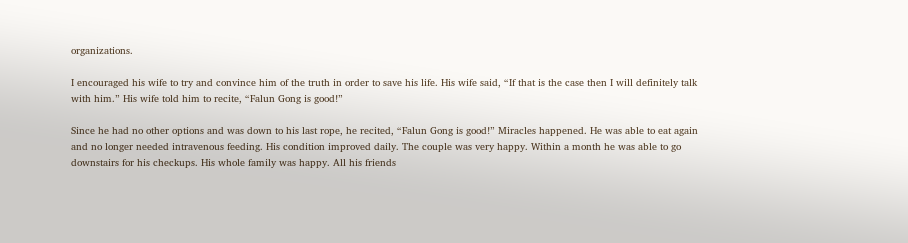organizations.

I encouraged his wife to try and convince him of the truth in order to save his life. His wife said, “If that is the case then I will definitely talk with him.” His wife told him to recite, “Falun Gong is good!”

Since he had no other options and was down to his last rope, he recited, “Falun Gong is good!” Miracles happened. He was able to eat again and no longer needed intravenous feeding. His condition improved daily. The couple was very happy. Within a month he was able to go downstairs for his checkups. His whole family was happy. All his friends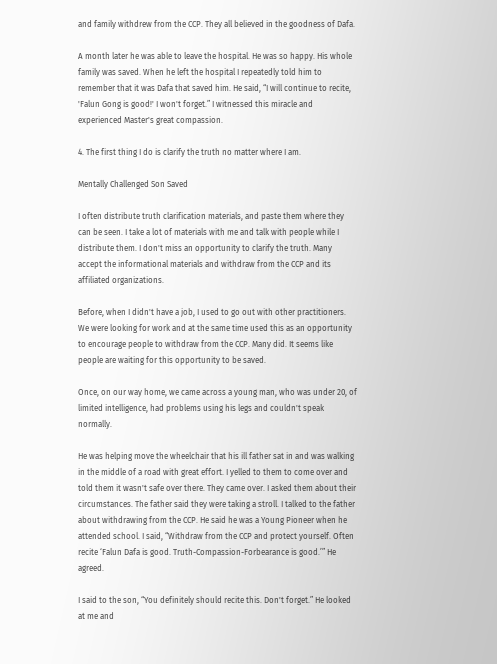and family withdrew from the CCP. They all believed in the goodness of Dafa.

A month later he was able to leave the hospital. He was so happy. His whole family was saved. When he left the hospital I repeatedly told him to remember that it was Dafa that saved him. He said, “I will continue to recite, 'Falun Gong is good!' I won't forget.” I witnessed this miracle and experienced Master's great compassion.

4. The first thing I do is clarify the truth no matter where I am.

Mentally Challenged Son Saved

I often distribute truth clarification materials, and paste them where they can be seen. I take a lot of materials with me and talk with people while I distribute them. I don't miss an opportunity to clarify the truth. Many accept the informational materials and withdraw from the CCP and its affiliated organizations.

Before, when I didn't have a job, I used to go out with other practitioners. We were looking for work and at the same time used this as an opportunity to encourage people to withdraw from the CCP. Many did. It seems like people are waiting for this opportunity to be saved.

Once, on our way home, we came across a young man, who was under 20, of limited intelligence, had problems using his legs and couldn't speak normally.

He was helping move the wheelchair that his ill father sat in and was walking in the middle of a road with great effort. I yelled to them to come over and told them it wasn't safe over there. They came over. I asked them about their circumstances. The father said they were taking a stroll. I talked to the father about withdrawing from the CCP. He said he was a Young Pioneer when he attended school. I said, “Withdraw from the CCP and protect yourself. Often recite ‘Falun Dafa is good. Truth-Compassion-Forbearance is good.’” He agreed.

I said to the son, “You definitely should recite this. Don't forget.” He looked at me and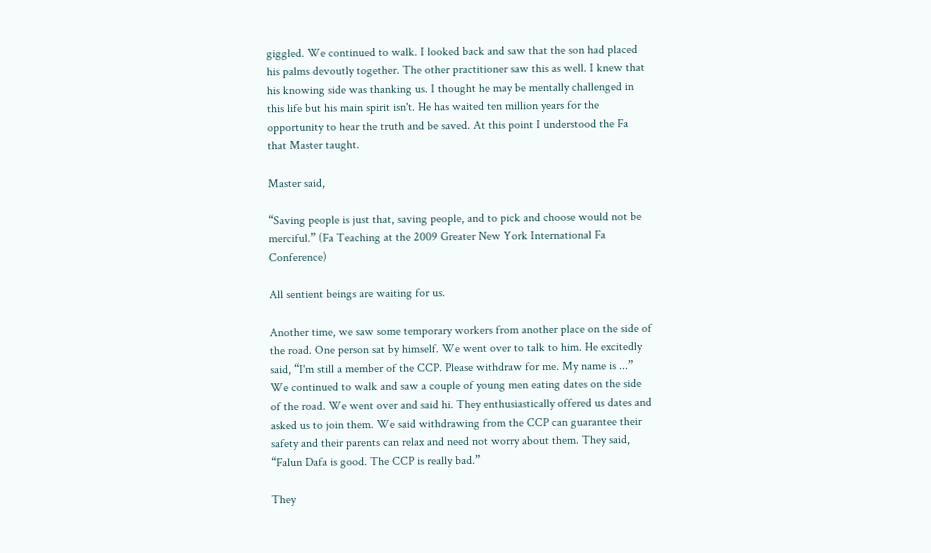giggled. We continued to walk. I looked back and saw that the son had placed his palms devoutly together. The other practitioner saw this as well. I knew that his knowing side was thanking us. I thought he may be mentally challenged in this life but his main spirit isn't. He has waited ten million years for the opportunity to hear the truth and be saved. At this point I understood the Fa that Master taught.

Master said,

“Saving people is just that, saving people, and to pick and choose would not be merciful.” (Fa Teaching at the 2009 Greater New York International Fa Conference)

All sentient beings are waiting for us.

Another time, we saw some temporary workers from another place on the side of the road. One person sat by himself. We went over to talk to him. He excitedly said, “I'm still a member of the CCP. Please withdraw for me. My name is ...” We continued to walk and saw a couple of young men eating dates on the side of the road. We went over and said hi. They enthusiastically offered us dates and asked us to join them. We said withdrawing from the CCP can guarantee their safety and their parents can relax and need not worry about them. They said, “Falun Dafa is good. The CCP is really bad.”

They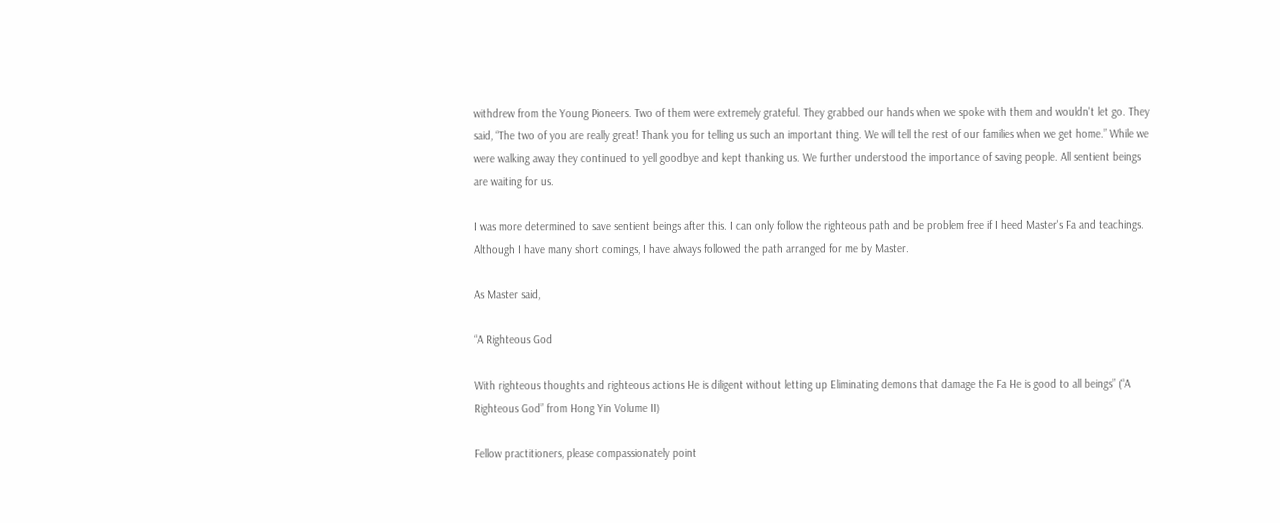withdrew from the Young Pioneers. Two of them were extremely grateful. They grabbed our hands when we spoke with them and wouldn't let go. They said, “The two of you are really great! Thank you for telling us such an important thing. We will tell the rest of our families when we get home.” While we were walking away they continued to yell goodbye and kept thanking us. We further understood the importance of saving people. All sentient beings are waiting for us.

I was more determined to save sentient beings after this. I can only follow the righteous path and be problem free if I heed Master's Fa and teachings. Although I have many short comings, I have always followed the path arranged for me by Master.

As Master said,

“A Righteous God

With righteous thoughts and righteous actions He is diligent without letting up Eliminating demons that damage the Fa He is good to all beings” (“A Righteous God” from Hong Yin Volume II)

Fellow practitioners, please compassionately point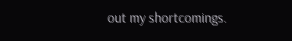out my shortcomings.